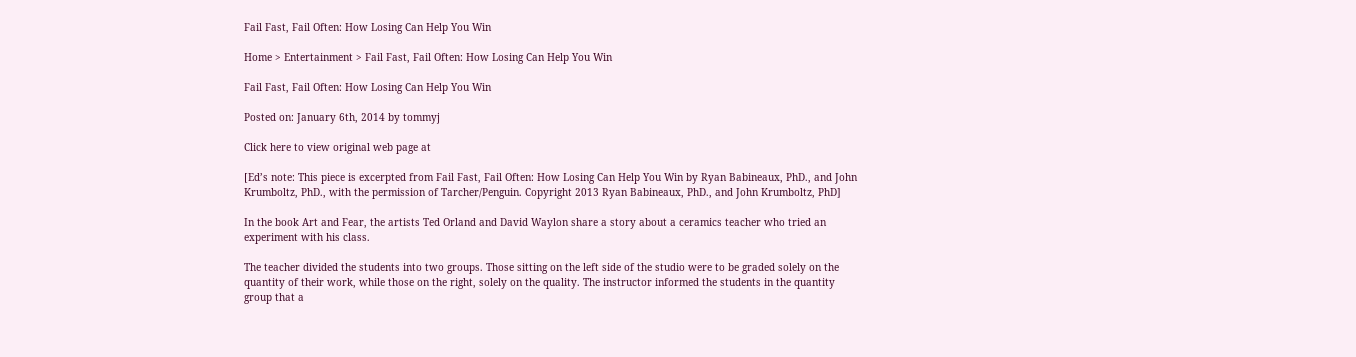Fail Fast, Fail Often: How Losing Can Help You Win

Home > Entertainment > Fail Fast, Fail Often: How Losing Can Help You Win

Fail Fast, Fail Often: How Losing Can Help You Win

Posted on: January 6th, 2014 by tommyj

Click here to view original web page at

[Ed’s note: This piece is excerpted from Fail Fast, Fail Often: How Losing Can Help You Win by Ryan Babineaux, PhD., and John Krumboltz, PhD., with the permission of Tarcher/Penguin. Copyright 2013 Ryan Babineaux, PhD., and John Krumboltz, PhD]

In the book Art and Fear, the artists Ted Orland and David Waylon share a story about a ceramics teacher who tried an experiment with his class.

The teacher divided the students into two groups. Those sitting on the left side of the studio were to be graded solely on the quantity of their work, while those on the right, solely on the quality. The instructor informed the students in the quantity group that a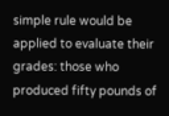simple rule would be applied to evaluate their grades: those who produced fifty pounds of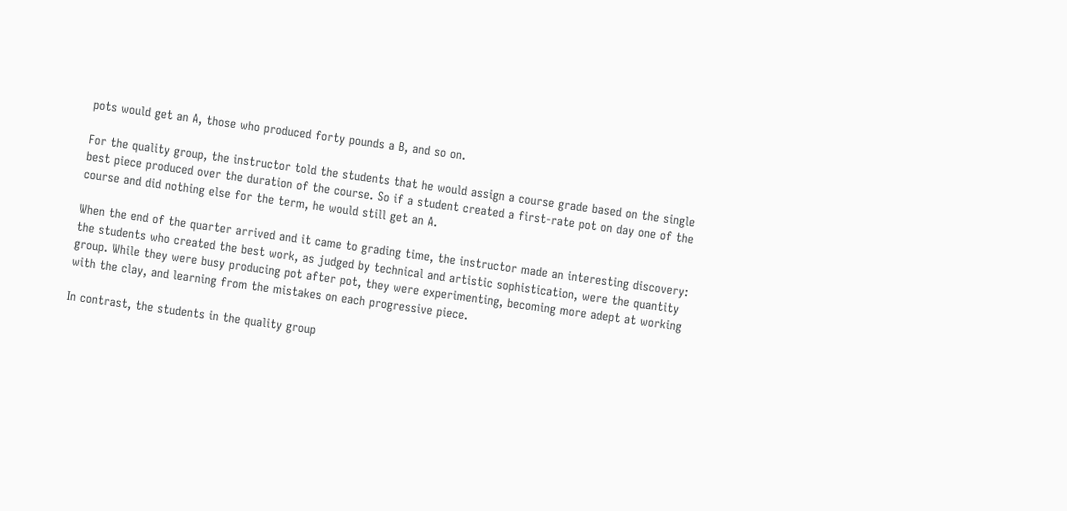pots would get an A, those who produced forty pounds a B, and so on.

For the quality group, the instructor told the students that he would assign a course grade based on the single best piece produced over the duration of the course. So if a student created a first-rate pot on day one of the course and did nothing else for the term, he would still get an A.

When the end of the quarter arrived and it came to grading time, the instructor made an interesting discovery: the students who created the best work, as judged by technical and artistic sophistication, were the quantity group. While they were busy producing pot after pot, they were experimenting, becoming more adept at working with the clay, and learning from the mistakes on each progressive piece.

In contrast, the students in the quality group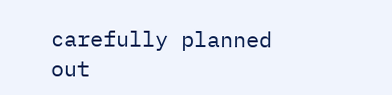carefully planned out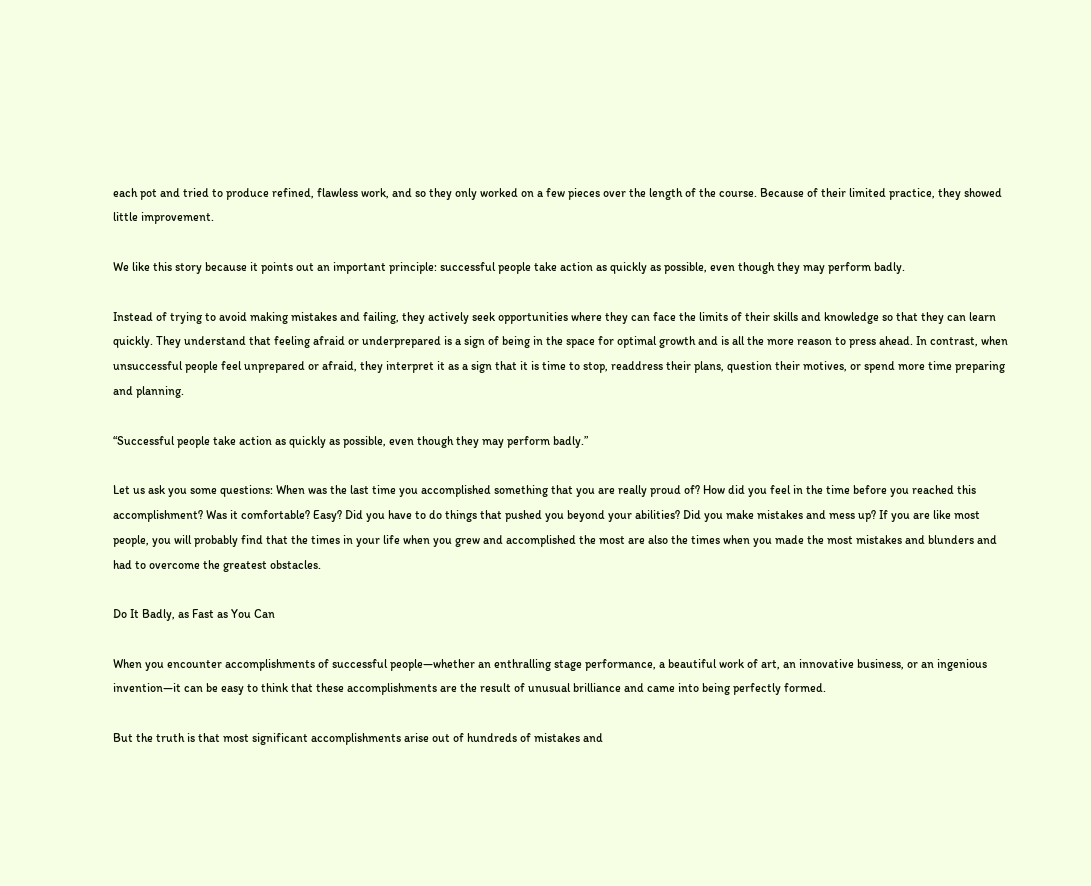each pot and tried to produce refined, flawless work, and so they only worked on a few pieces over the length of the course. Because of their limited practice, they showed little improvement.

We like this story because it points out an important principle: successful people take action as quickly as possible, even though they may perform badly.

Instead of trying to avoid making mistakes and failing, they actively seek opportunities where they can face the limits of their skills and knowledge so that they can learn quickly. They understand that feeling afraid or underprepared is a sign of being in the space for optimal growth and is all the more reason to press ahead. In contrast, when unsuccessful people feel unprepared or afraid, they interpret it as a sign that it is time to stop, readdress their plans, question their motives, or spend more time preparing and planning.

“Successful people take action as quickly as possible, even though they may perform badly.”

Let us ask you some questions: When was the last time you accomplished something that you are really proud of? How did you feel in the time before you reached this accomplishment? Was it comfortable? Easy? Did you have to do things that pushed you beyond your abilities? Did you make mistakes and mess up? If you are like most people, you will probably find that the times in your life when you grew and accomplished the most are also the times when you made the most mistakes and blunders and had to overcome the greatest obstacles.

Do It Badly, as Fast as You Can

When you encounter accomplishments of successful people—whether an enthralling stage performance, a beautiful work of art, an innovative business, or an ingenious invention—it can be easy to think that these accomplishments are the result of unusual brilliance and came into being perfectly formed.

But the truth is that most significant accomplishments arise out of hundreds of mistakes and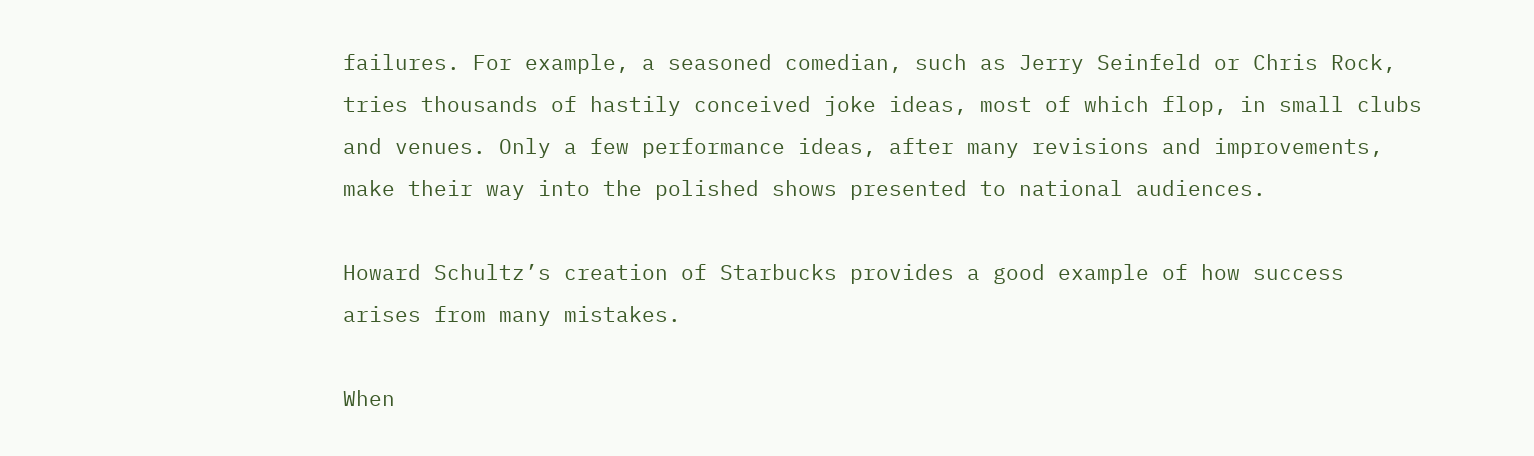failures. For example, a seasoned comedian, such as Jerry Seinfeld or Chris Rock, tries thousands of hastily conceived joke ideas, most of which flop, in small clubs and venues. Only a few performance ideas, after many revisions and improvements, make their way into the polished shows presented to national audiences.

Howard Schultz’s creation of Starbucks provides a good example of how success arises from many mistakes.

When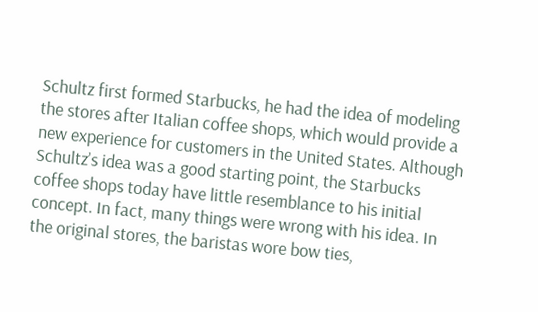Schultz first formed Starbucks, he had the idea of modeling the stores after Italian coffee shops, which would provide a new experience for customers in the United States. Although Schultz’s idea was a good starting point, the Starbucks coffee shops today have little resemblance to his initial concept. In fact, many things were wrong with his idea. In the original stores, the baristas wore bow ties,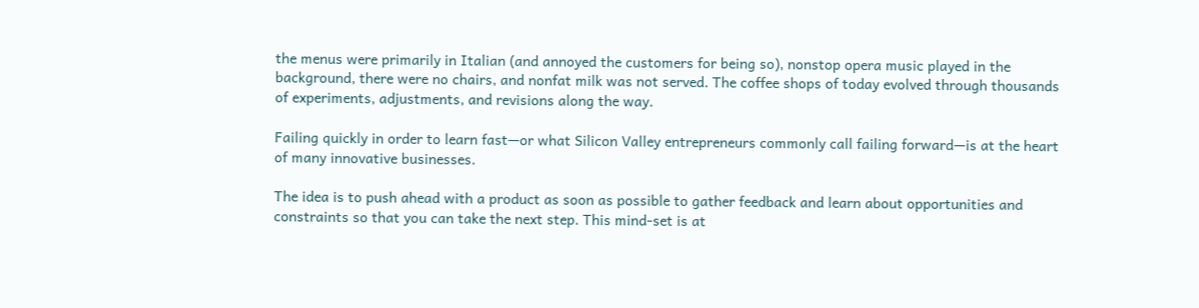the menus were primarily in Italian (and annoyed the customers for being so), nonstop opera music played in the background, there were no chairs, and nonfat milk was not served. The coffee shops of today evolved through thousands of experiments, adjustments, and revisions along the way.

Failing quickly in order to learn fast—or what Silicon Valley entrepreneurs commonly call failing forward—is at the heart of many innovative businesses.

The idea is to push ahead with a product as soon as possible to gather feedback and learn about opportunities and constraints so that you can take the next step. This mind-set is at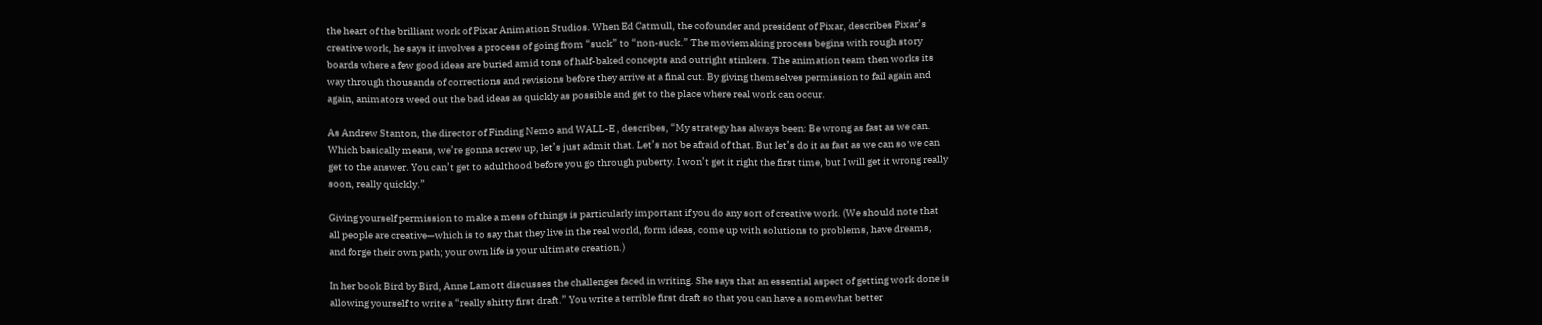the heart of the brilliant work of Pixar Animation Studios. When Ed Catmull, the cofounder and president of Pixar, describes Pixar’s creative work, he says it involves a process of going from “suck” to “non-suck.” The moviemaking process begins with rough story boards where a few good ideas are buried amid tons of half-baked concepts and outright stinkers. The animation team then works its way through thousands of corrections and revisions before they arrive at a final cut. By giving themselves permission to fail again and again, animators weed out the bad ideas as quickly as possible and get to the place where real work can occur.

As Andrew Stanton, the director of Finding Nemo and WALL-E , describes, “My strategy has always been: Be wrong as fast as we can. Which basically means, we’re gonna screw up, let’s just admit that. Let’s not be afraid of that. But let’s do it as fast as we can so we can get to the answer. You can’t get to adulthood before you go through puberty. I won’t get it right the first time, but I will get it wrong really soon, really quickly.”

Giving yourself permission to make a mess of things is particularly important if you do any sort of creative work. (We should note that all people are creative—which is to say that they live in the real world, form ideas, come up with solutions to problems, have dreams, and forge their own path; your own life is your ultimate creation.)

In her book Bird by Bird, Anne Lamott discusses the challenges faced in writing. She says that an essential aspect of getting work done is allowing yourself to write a “really shitty first draft.” You write a terrible first draft so that you can have a somewhat better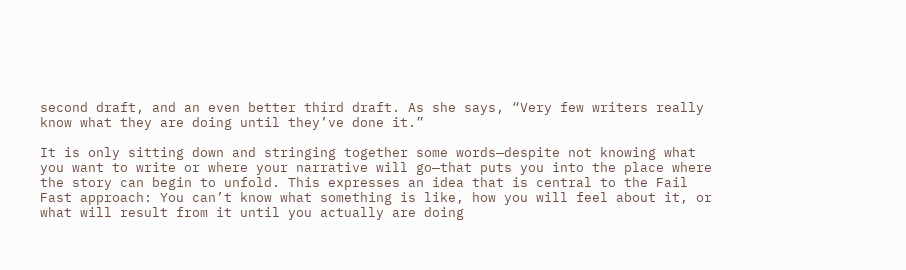second draft, and an even better third draft. As she says, “Very few writers really know what they are doing until they’ve done it.”

It is only sitting down and stringing together some words—despite not knowing what you want to write or where your narrative will go—that puts you into the place where the story can begin to unfold. This expresses an idea that is central to the Fail Fast approach: You can’t know what something is like, how you will feel about it, or what will result from it until you actually are doing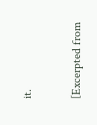it.

[Excerpted from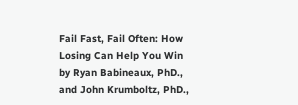Fail Fast, Fail Often: How Losing Can Help You Win by Ryan Babineaux, PhD., and John Krumboltz, PhD.,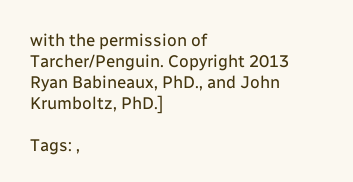with the permission of Tarcher/Penguin. Copyright 2013 Ryan Babineaux, PhD., and John Krumboltz, PhD.]

Tags: ,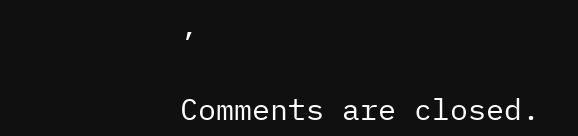,

Comments are closed.